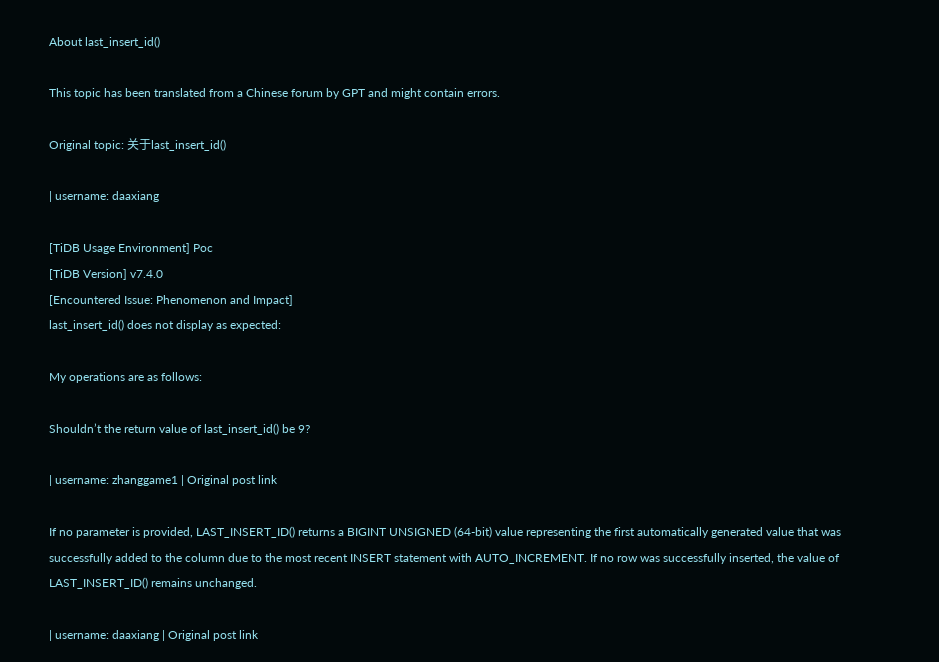About last_insert_id()

This topic has been translated from a Chinese forum by GPT and might contain errors.

Original topic: 关于last_insert_id()

| username: daaxiang

[TiDB Usage Environment] Poc
[TiDB Version] v7.4.0
[Encountered Issue: Phenomenon and Impact]
last_insert_id() does not display as expected:

My operations are as follows:

Shouldn’t the return value of last_insert_id() be 9?

| username: zhanggame1 | Original post link

If no parameter is provided, LAST_INSERT_ID() returns a BIGINT UNSIGNED (64-bit) value representing the first automatically generated value that was successfully added to the column due to the most recent INSERT statement with AUTO_INCREMENT. If no row was successfully inserted, the value of LAST_INSERT_ID() remains unchanged.

| username: daaxiang | Original post link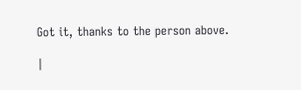Got it, thanks to the person above.

|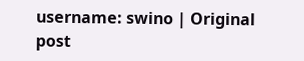username: swino | Original post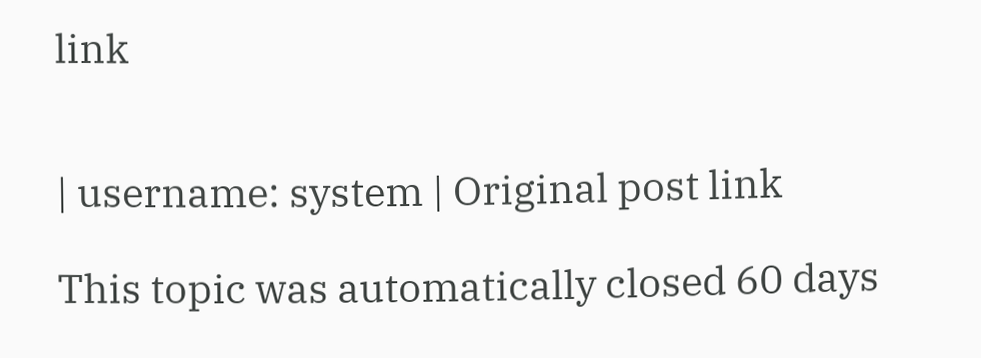link


| username: system | Original post link

This topic was automatically closed 60 days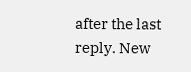after the last reply. New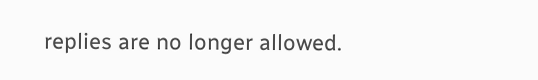replies are no longer allowed.